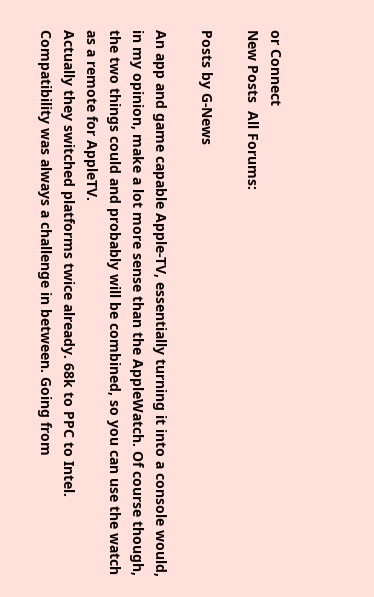or Connect
New Posts  All Forums:

Posts by G-News

An app and game capable Apple-TV, essentially turning it into a console would, in my opinion, make a lot more sense than the AppleWatch. Of course though, the two things could and probably will be combined, so you can use the watch as a remote for AppleTV.
Actually they switched platforms twice already. 68k to PPC to Intel. Compatibility was always a challenge in between. Going from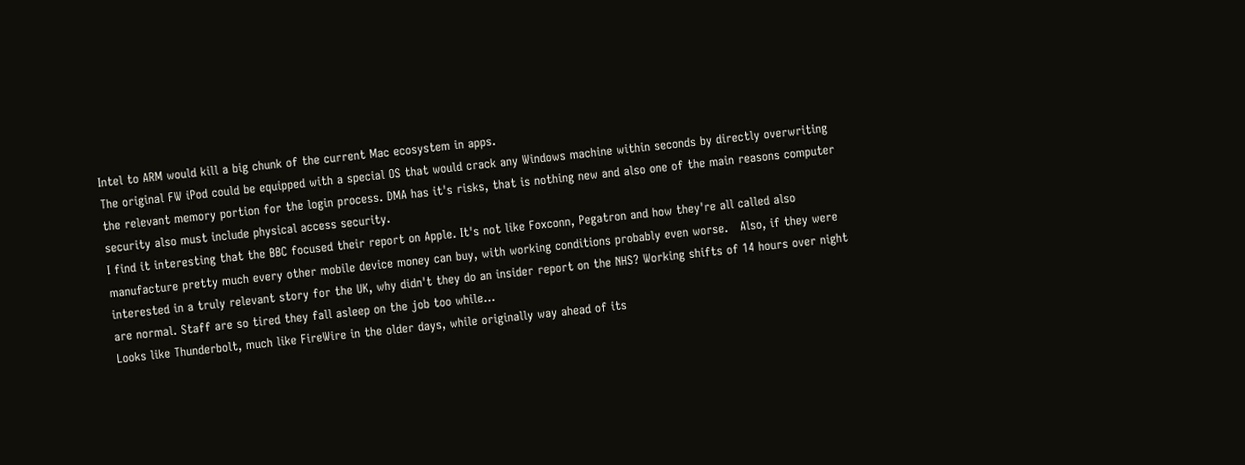Intel to ARM would kill a big chunk of the current Mac ecosystem in apps.
The original FW iPod could be equipped with a special OS that would crack any Windows machine within seconds by directly overwriting the relevant memory portion for the login process. DMA has it's risks, that is nothing new and also one of the main reasons computer security also must include physical access security.
I find it interesting that the BBC focused their report on Apple. It's not like Foxconn, Pegatron and how they're all called also manufacture pretty much every other mobile device money can buy, with working conditions probably even worse.   Also, if they were interested in a truly relevant story for the UK, why didn't they do an insider report on the NHS? Working shifts of 14 hours over night are normal. Staff are so tired they fall asleep on the job too while...
Looks like Thunderbolt, much like FireWire in the older days, while originally way ahead of its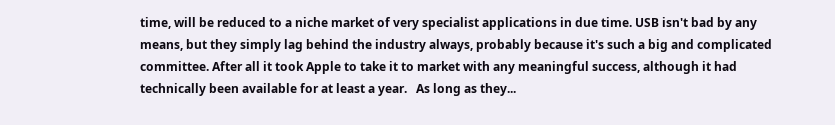time, will be reduced to a niche market of very specialist applications in due time. USB isn't bad by any means, but they simply lag behind the industry always, probably because it's such a big and complicated committee. After all it took Apple to take it to market with any meaningful success, although it had technically been available for at least a year.   As long as they...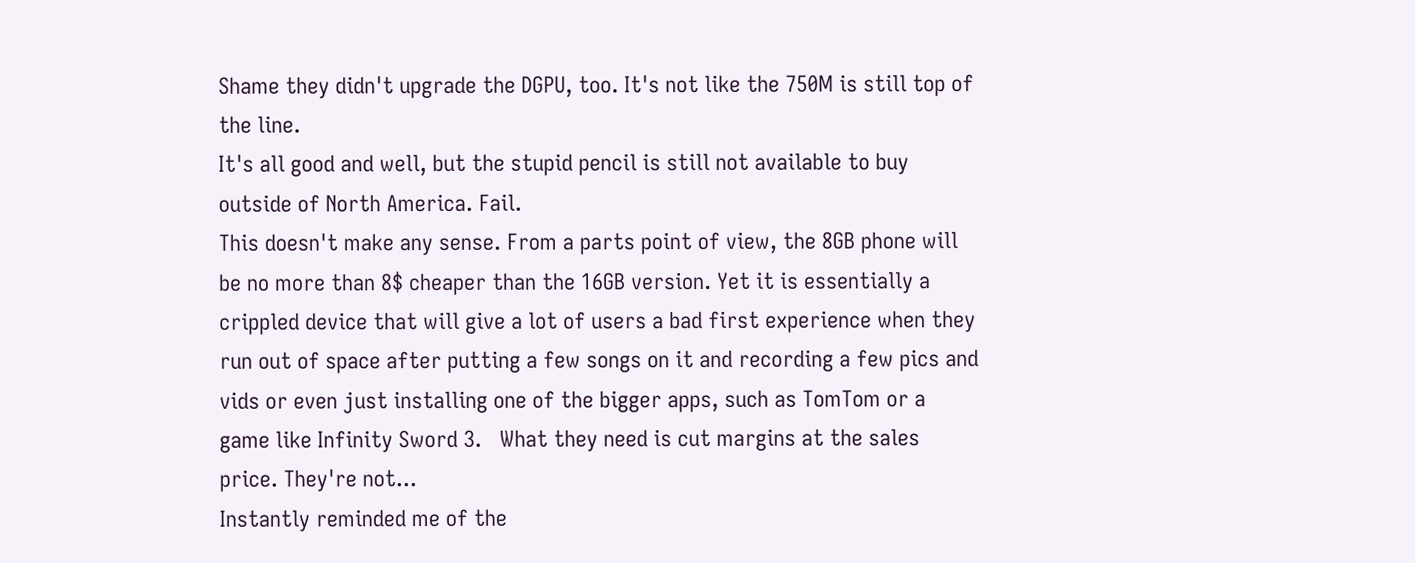Shame they didn't upgrade the DGPU, too. It's not like the 750M is still top of the line.
It's all good and well, but the stupid pencil is still not available to buy outside of North America. Fail.
This doesn't make any sense. From a parts point of view, the 8GB phone will be no more than 8$ cheaper than the 16GB version. Yet it is essentially a crippled device that will give a lot of users a bad first experience when they run out of space after putting a few songs on it and recording a few pics and vids or even just installing one of the bigger apps, such as TomTom or a game like Infinity Sword 3.   What they need is cut margins at the sales price. They're not...
Instantly reminded me of the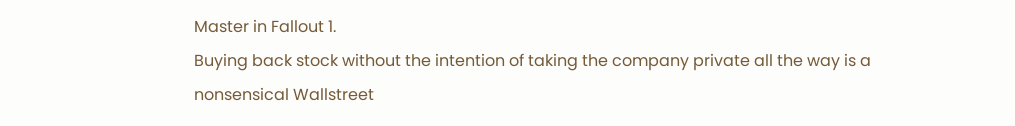Master in Fallout 1.
Buying back stock without the intention of taking the company private all the way is a nonsensical Wallstreet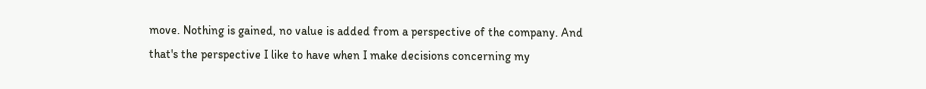move. Nothing is gained, no value is added from a perspective of the company. And that's the perspective I like to have when I make decisions concerning my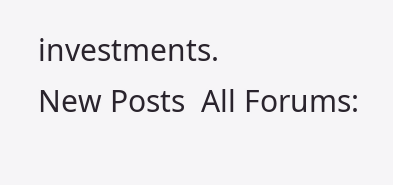investments.
New Posts  All Forums: